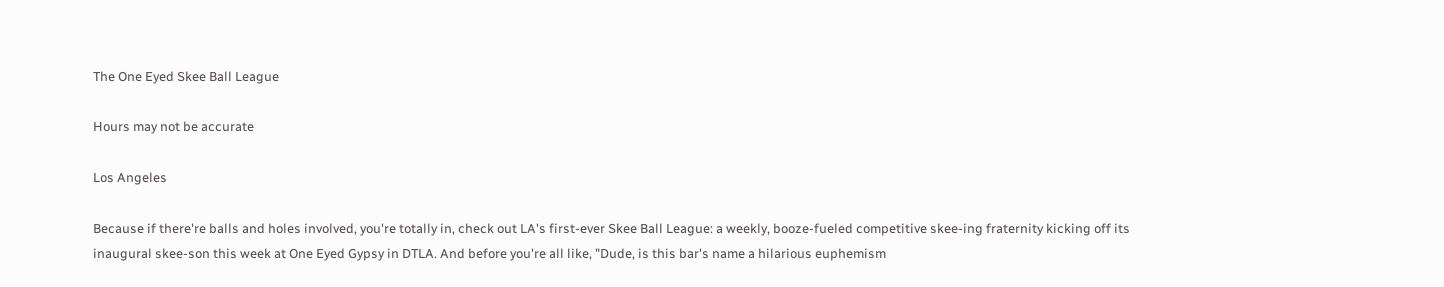The One Eyed Skee Ball League

Hours may not be accurate

Los Angeles

Because if there're balls and holes involved, you're totally in, check out LA's first-ever Skee Ball League: a weekly, booze-fueled competitive skee-ing fraternity kicking off its inaugural skee-son this week at One Eyed Gypsy in DTLA. And before you're all like, "Dude, is this bar's name a hilarious euphemism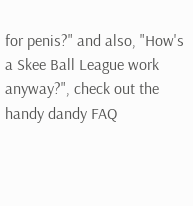for penis?" and also, "How's a Skee Ball League work anyway?", check out the handy dandy FAQ